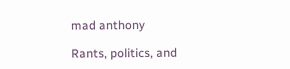mad anthony

Rants, politics, and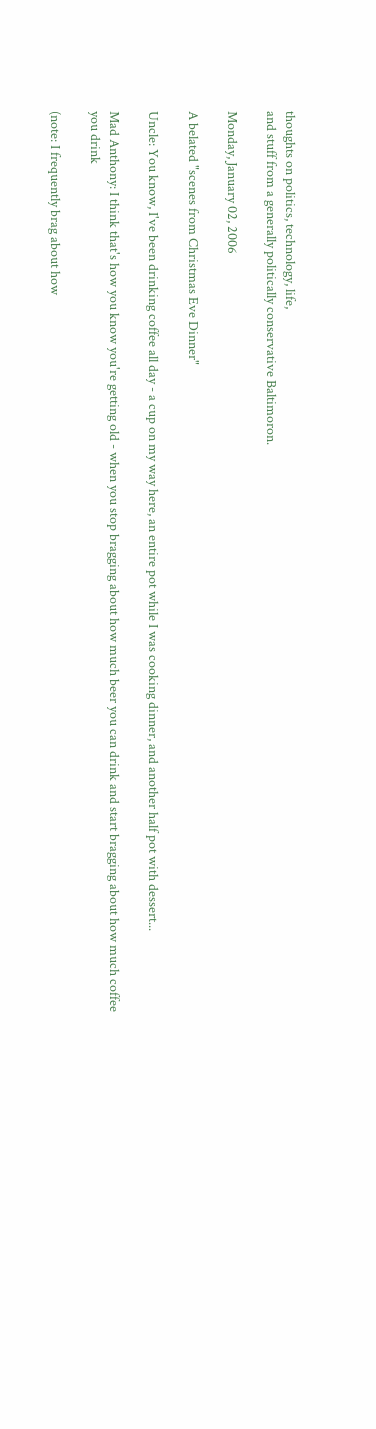thoughts on politics, technology, life,
and stuff from a generally politically conservative Baltimoron.

Monday, January 02, 2006

A belated "scenes from Christmas Eve Dinner"

Uncle: You know, I've been drinking coffee all day - a cup on my way here, an entire pot while I was cooking dinner, and another half pot with dessert...

Mad Anthony: I think that's how you know you're getting old - when you stop bragging about how much beer you can drink and start bragging about how much coffee you drink

(note: I frequently brag about how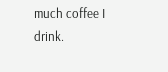much coffee I drink.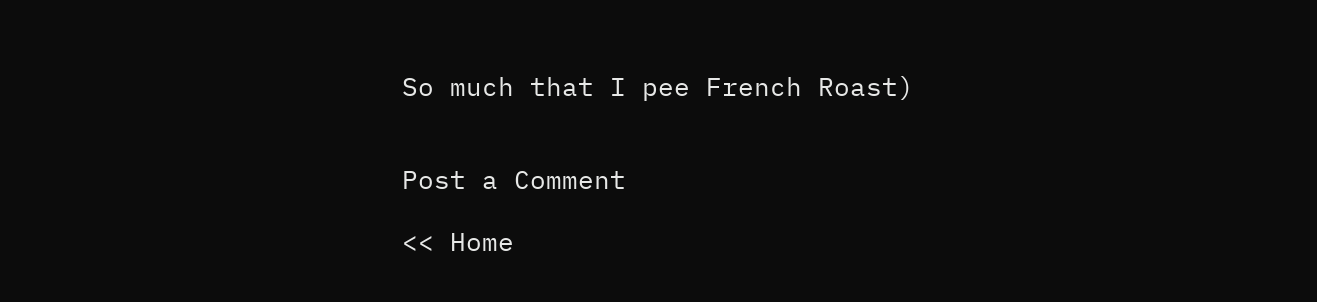So much that I pee French Roast)


Post a Comment

<< Home